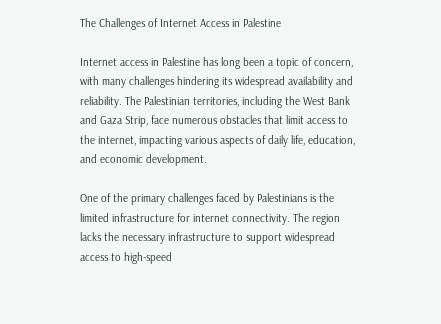The Challenges of Internet Access in Palestine

Internet access in Palestine has long been a topic of concern, with many challenges hindering its widespread availability and reliability. The Palestinian territories, including the West Bank and Gaza Strip, face numerous obstacles that limit access to the internet, impacting various aspects of daily life, education, and economic development.

One of the primary challenges faced by Palestinians is the limited infrastructure for internet connectivity. The region lacks the necessary infrastructure to support widespread access to high-speed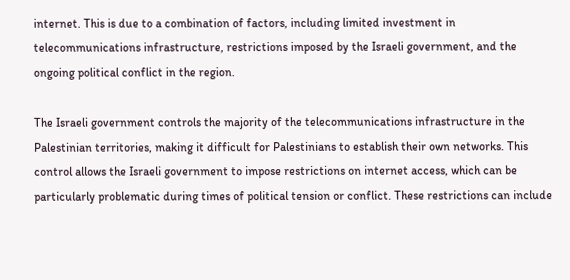internet. This is due to a combination of factors, including limited investment in telecommunications infrastructure, restrictions imposed by the Israeli government, and the ongoing political conflict in the region.

The Israeli government controls the majority of the telecommunications infrastructure in the Palestinian territories, making it difficult for Palestinians to establish their own networks. This control allows the Israeli government to impose restrictions on internet access, which can be particularly problematic during times of political tension or conflict. These restrictions can include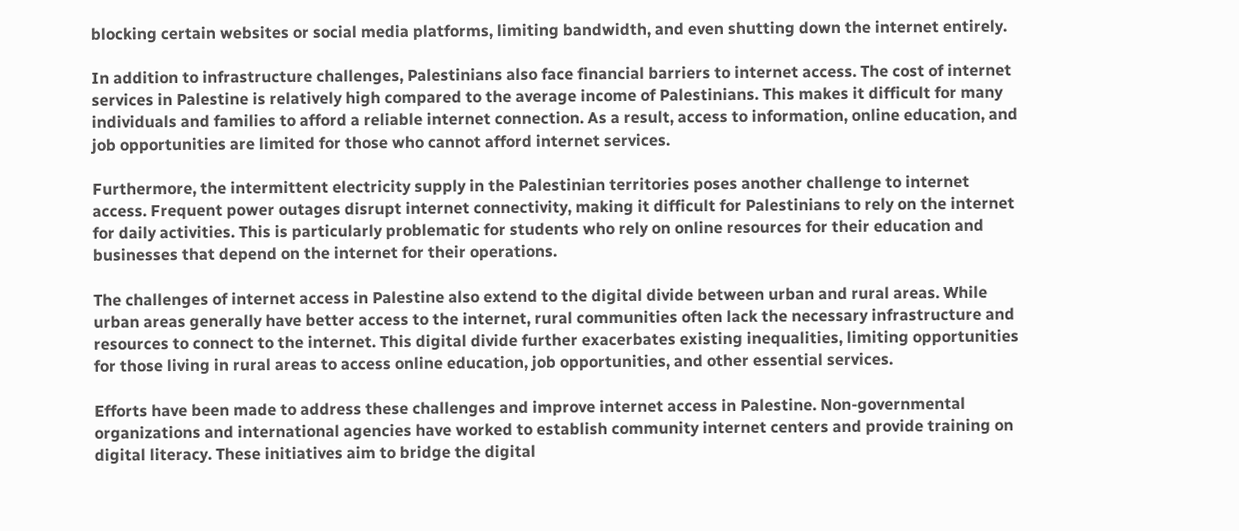blocking certain websites or social media platforms, limiting bandwidth, and even shutting down the internet entirely.

In addition to infrastructure challenges, Palestinians also face financial barriers to internet access. The cost of internet services in Palestine is relatively high compared to the average income of Palestinians. This makes it difficult for many individuals and families to afford a reliable internet connection. As a result, access to information, online education, and job opportunities are limited for those who cannot afford internet services.

Furthermore, the intermittent electricity supply in the Palestinian territories poses another challenge to internet access. Frequent power outages disrupt internet connectivity, making it difficult for Palestinians to rely on the internet for daily activities. This is particularly problematic for students who rely on online resources for their education and businesses that depend on the internet for their operations.

The challenges of internet access in Palestine also extend to the digital divide between urban and rural areas. While urban areas generally have better access to the internet, rural communities often lack the necessary infrastructure and resources to connect to the internet. This digital divide further exacerbates existing inequalities, limiting opportunities for those living in rural areas to access online education, job opportunities, and other essential services.

Efforts have been made to address these challenges and improve internet access in Palestine. Non-governmental organizations and international agencies have worked to establish community internet centers and provide training on digital literacy. These initiatives aim to bridge the digital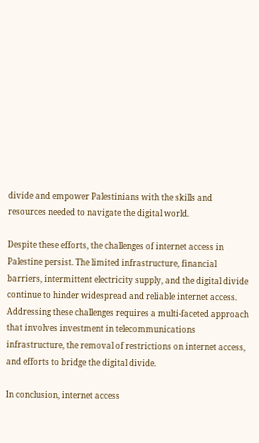divide and empower Palestinians with the skills and resources needed to navigate the digital world.

Despite these efforts, the challenges of internet access in Palestine persist. The limited infrastructure, financial barriers, intermittent electricity supply, and the digital divide continue to hinder widespread and reliable internet access. Addressing these challenges requires a multi-faceted approach that involves investment in telecommunications infrastructure, the removal of restrictions on internet access, and efforts to bridge the digital divide.

In conclusion, internet access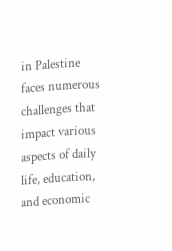in Palestine faces numerous challenges that impact various aspects of daily life, education, and economic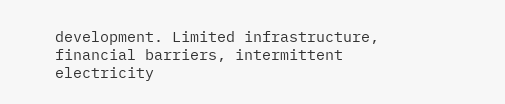development. Limited infrastructure, financial barriers, intermittent electricity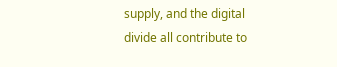supply, and the digital divide all contribute to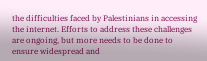the difficulties faced by Palestinians in accessing the internet. Efforts to address these challenges are ongoing, but more needs to be done to ensure widespread and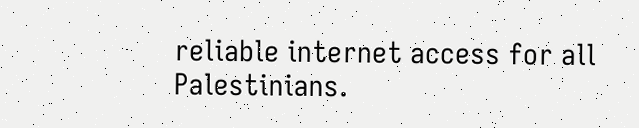reliable internet access for all Palestinians.